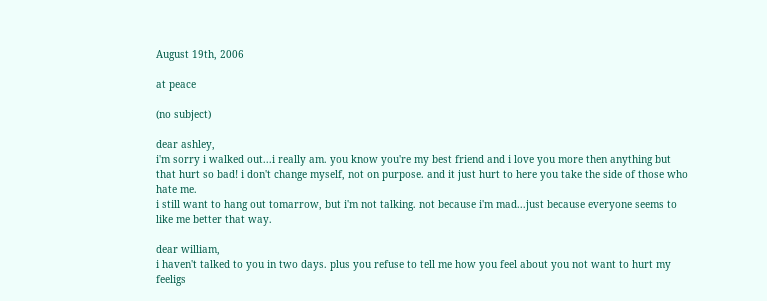August 19th, 2006

at peace

(no subject)

dear ashley,
i'm sorry i walked out...i really am. you know you're my best friend and i love you more then anything but that hurt so bad! i don't change myself, not on purpose. and it just hurt to here you take the side of those who hate me.
i still want to hang out tomarrow, but i'm not talking. not because i'm mad...just because everyone seems to like me better that way.

dear william,
i haven't talked to you in two days. plus you refuse to tell me how you feel about you not want to hurt my feeligs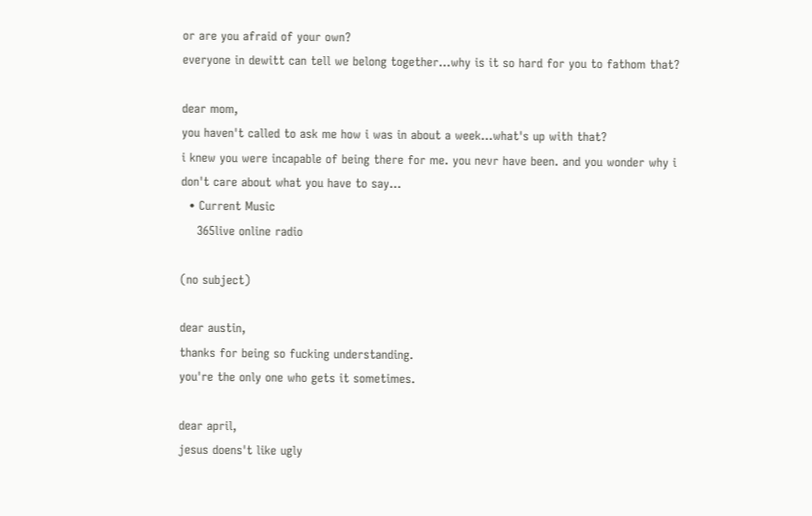or are you afraid of your own?
everyone in dewitt can tell we belong together...why is it so hard for you to fathom that?

dear mom,
you haven't called to ask me how i was in about a week...what's up with that?
i knew you were incapable of being there for me. you nevr have been. and you wonder why i don't care about what you have to say...
  • Current Music
    365live online radio

(no subject)

dear austin,
thanks for being so fucking understanding.
you're the only one who gets it sometimes.

dear april,
jesus doens't like ugly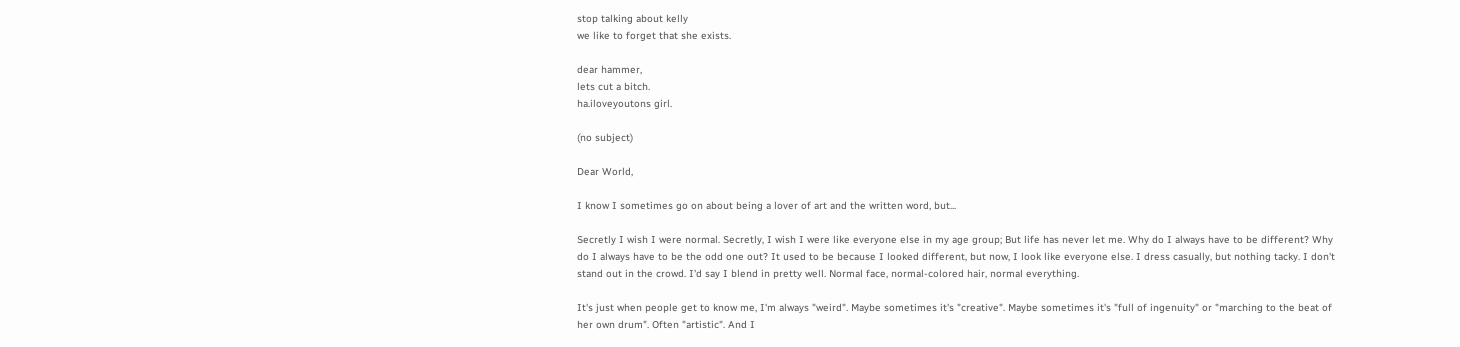stop talking about kelly
we like to forget that she exists.

dear hammer,
lets cut a bitch.
ha.iloveyoutons girl.

(no subject)

Dear World,

I know I sometimes go on about being a lover of art and the written word, but...

Secretly I wish I were normal. Secretly, I wish I were like everyone else in my age group; But life has never let me. Why do I always have to be different? Why do I always have to be the odd one out? It used to be because I looked different, but now, I look like everyone else. I dress casually, but nothing tacky. I don't stand out in the crowd. I'd say I blend in pretty well. Normal face, normal-colored hair, normal everything.

It's just when people get to know me, I'm always "weird". Maybe sometimes it's "creative". Maybe sometimes it's "full of ingenuity" or "marching to the beat of her own drum". Often "artistic". And I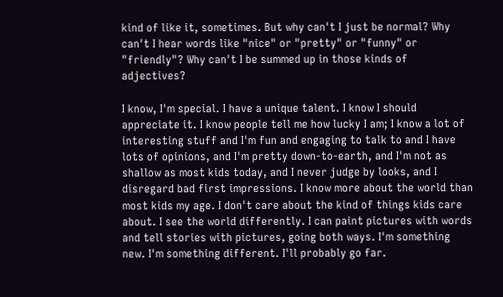kind of like it, sometimes. But why can't I just be normal? Why can't I hear words like "nice" or "pretty" or "funny" or "friendly"? Why can't I be summed up in those kinds of adjectives?

I know, I'm special. I have a unique talent. I know I should appreciate it. I know people tell me how lucky I am; I know a lot of interesting stuff and I'm fun and engaging to talk to and I have lots of opinions, and I'm pretty down-to-earth, and I'm not as shallow as most kids today, and I never judge by looks, and I disregard bad first impressions. I know more about the world than most kids my age. I don't care about the kind of things kids care about. I see the world differently. I can paint pictures with words and tell stories with pictures, going both ways. I'm something new. I'm something different. I'll probably go far.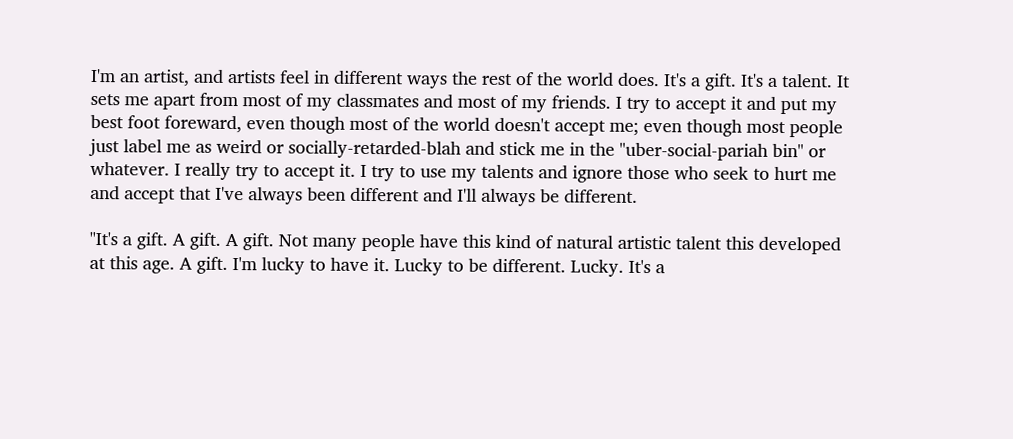I'm an artist, and artists feel in different ways the rest of the world does. It's a gift. It's a talent. It sets me apart from most of my classmates and most of my friends. I try to accept it and put my best foot foreward, even though most of the world doesn't accept me; even though most people just label me as weird or socially-retarded-blah and stick me in the "uber-social-pariah bin" or whatever. I really try to accept it. I try to use my talents and ignore those who seek to hurt me and accept that I've always been different and I'll always be different.

"It's a gift. A gift. A gift. Not many people have this kind of natural artistic talent this developed at this age. A gift. I'm lucky to have it. Lucky to be different. Lucky. It's a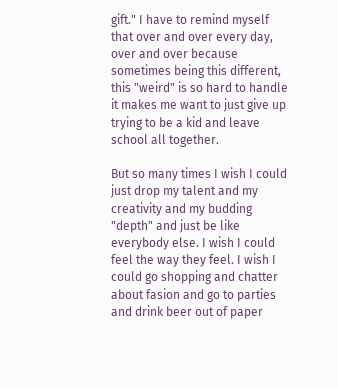gift." I have to remind myself that over and over every day, over and over because sometimes being this different, this "weird" is so hard to handle it makes me want to just give up trying to be a kid and leave school all together.

But so many times I wish I could just drop my talent and my creativity and my budding "depth" and just be like everybody else. I wish I could feel the way they feel. I wish I could go shopping and chatter about fasion and go to parties and drink beer out of paper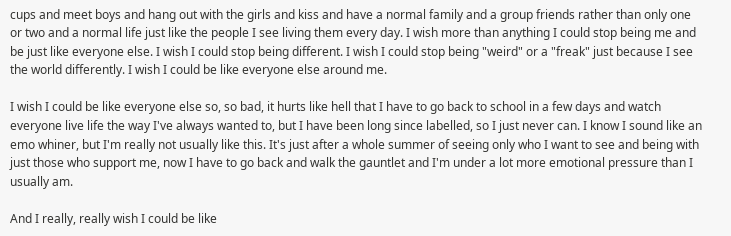cups and meet boys and hang out with the girls and kiss and have a normal family and a group friends rather than only one or two and a normal life just like the people I see living them every day. I wish more than anything I could stop being me and be just like everyone else. I wish I could stop being different. I wish I could stop being "weird" or a "freak" just because I see the world differently. I wish I could be like everyone else around me.

I wish I could be like everyone else so, so bad, it hurts like hell that I have to go back to school in a few days and watch everyone live life the way I've always wanted to, but I have been long since labelled, so I just never can. I know I sound like an emo whiner, but I'm really not usually like this. It's just after a whole summer of seeing only who I want to see and being with just those who support me, now I have to go back and walk the gauntlet and I'm under a lot more emotional pressure than I usually am.

And I really, really wish I could be like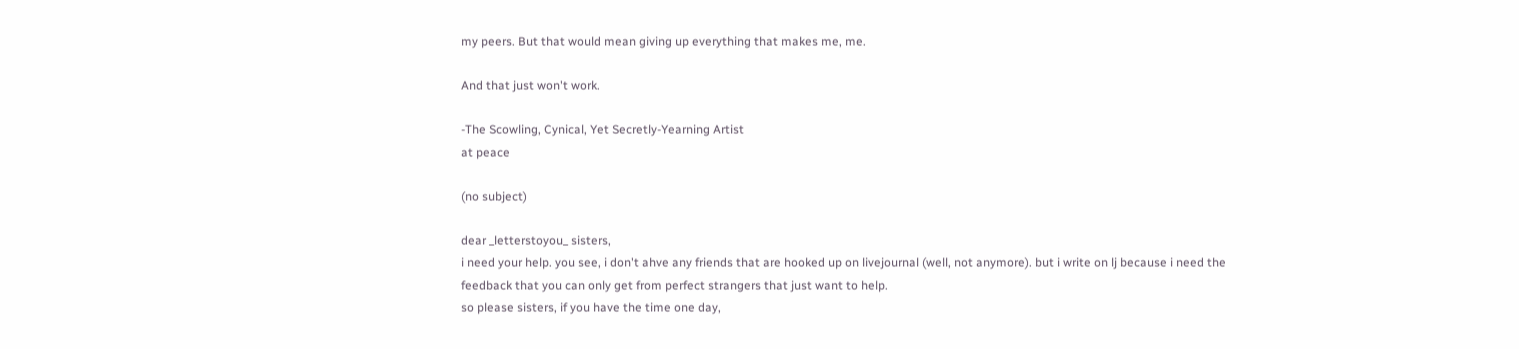my peers. But that would mean giving up everything that makes me, me.

And that just won't work.

-The Scowling, Cynical, Yet Secretly-Yearning Artist
at peace

(no subject)

dear _letterstoyou_ sisters,
i need your help. you see, i don't ahve any friends that are hooked up on livejournal (well, not anymore). but i write on lj because i need the feedback that you can only get from perfect strangers that just want to help.
so please sisters, if you have the time one day,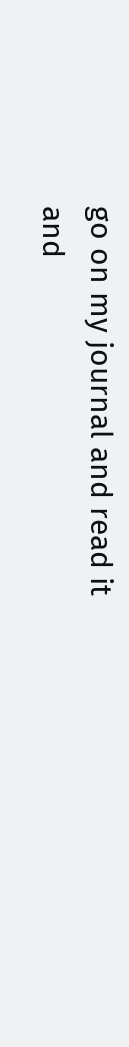go on my journal and read it and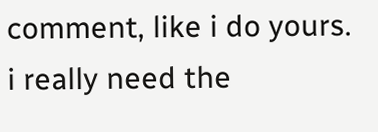comment, like i do yours. i really need the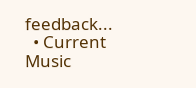feedback...
  • Current Music